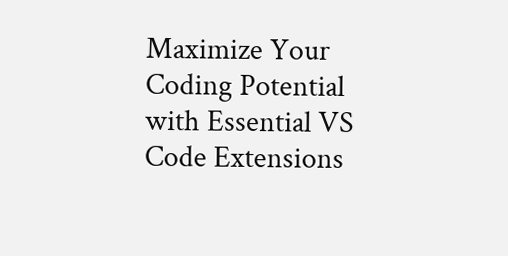Maximize Your Coding Potential with Essential VS Code Extensions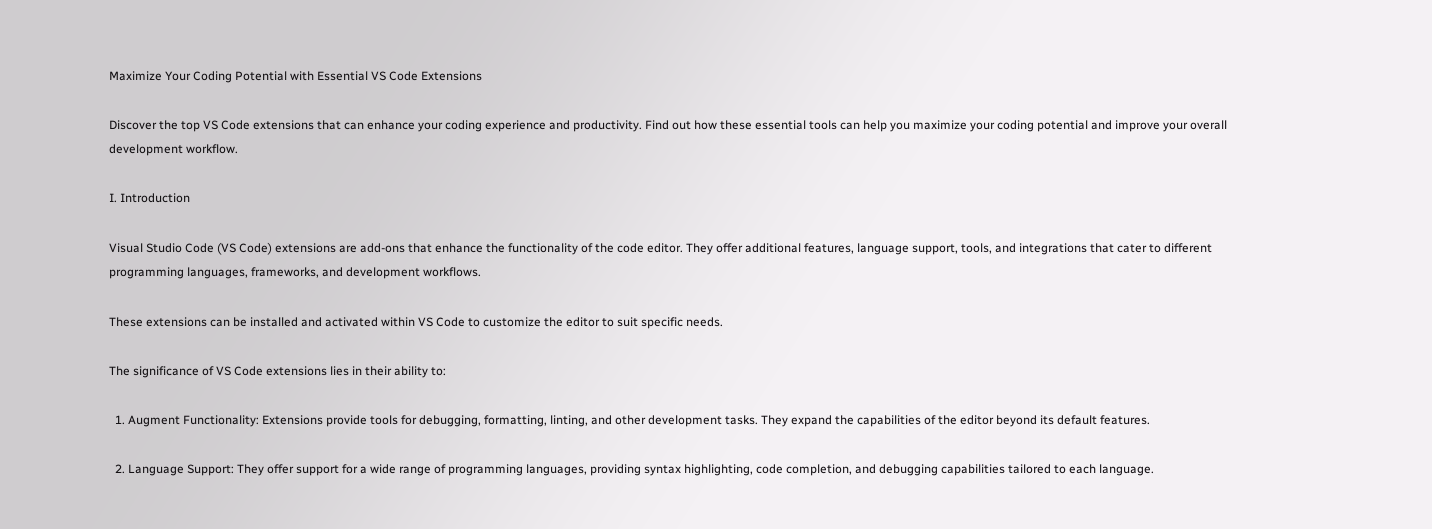Maximize Your Coding Potential with Essential VS Code Extensions

Discover the top VS Code extensions that can enhance your coding experience and productivity. Find out how these essential tools can help you maximize your coding potential and improve your overall development workflow.

I. Introduction

Visual Studio Code (VS Code) extensions are add-ons that enhance the functionality of the code editor. They offer additional features, language support, tools, and integrations that cater to different programming languages, frameworks, and development workflows.

These extensions can be installed and activated within VS Code to customize the editor to suit specific needs.

The significance of VS Code extensions lies in their ability to:

  1. Augment Functionality: Extensions provide tools for debugging, formatting, linting, and other development tasks. They expand the capabilities of the editor beyond its default features.

  2. Language Support: They offer support for a wide range of programming languages, providing syntax highlighting, code completion, and debugging capabilities tailored to each language.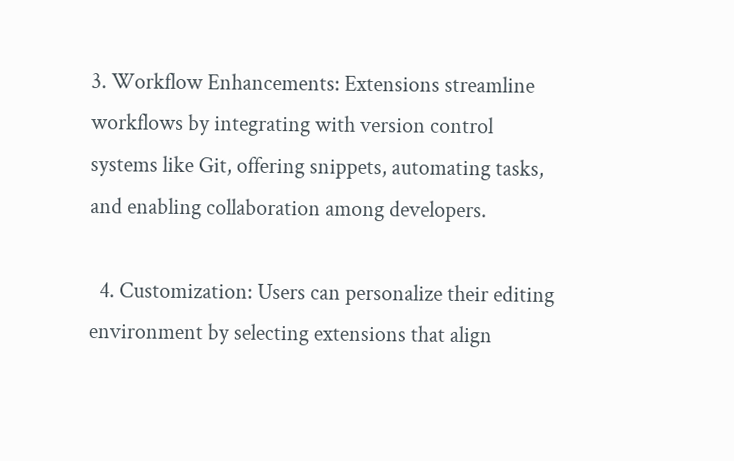3. Workflow Enhancements: Extensions streamline workflows by integrating with version control systems like Git, offering snippets, automating tasks, and enabling collaboration among developers.

  4. Customization: Users can personalize their editing environment by selecting extensions that align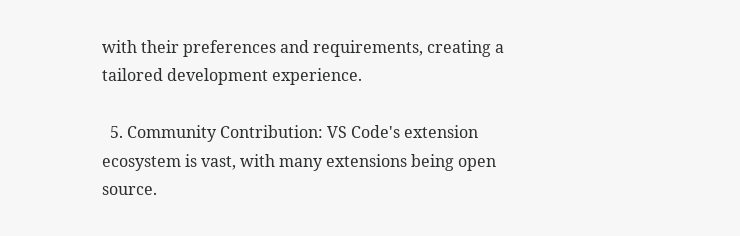with their preferences and requirements, creating a tailored development experience.

  5. Community Contribution: VS Code's extension ecosystem is vast, with many extensions being open source.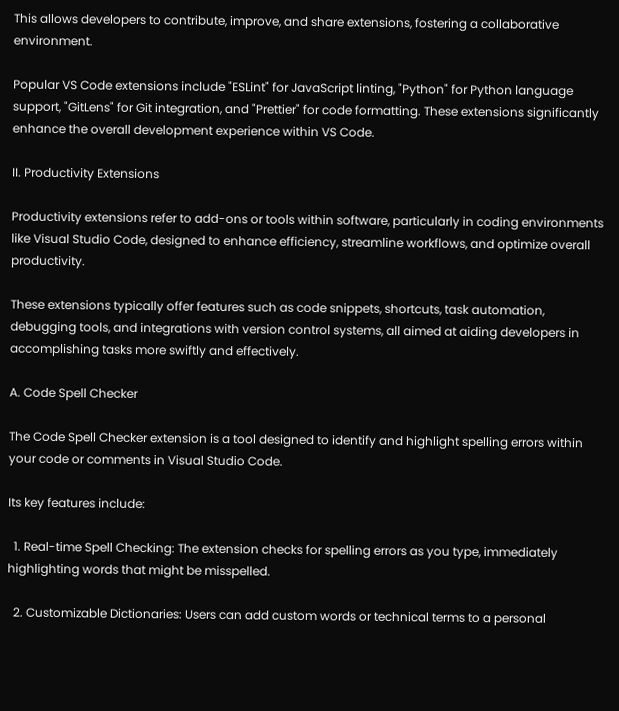This allows developers to contribute, improve, and share extensions, fostering a collaborative environment.

Popular VS Code extensions include "ESLint" for JavaScript linting, "Python" for Python language support, "GitLens" for Git integration, and "Prettier" for code formatting. These extensions significantly enhance the overall development experience within VS Code.

II. Productivity Extensions

Productivity extensions refer to add-ons or tools within software, particularly in coding environments like Visual Studio Code, designed to enhance efficiency, streamline workflows, and optimize overall productivity.

These extensions typically offer features such as code snippets, shortcuts, task automation, debugging tools, and integrations with version control systems, all aimed at aiding developers in accomplishing tasks more swiftly and effectively.

A. Code Spell Checker

The Code Spell Checker extension is a tool designed to identify and highlight spelling errors within your code or comments in Visual Studio Code.

Its key features include:

  1. Real-time Spell Checking: The extension checks for spelling errors as you type, immediately highlighting words that might be misspelled.

  2. Customizable Dictionaries: Users can add custom words or technical terms to a personal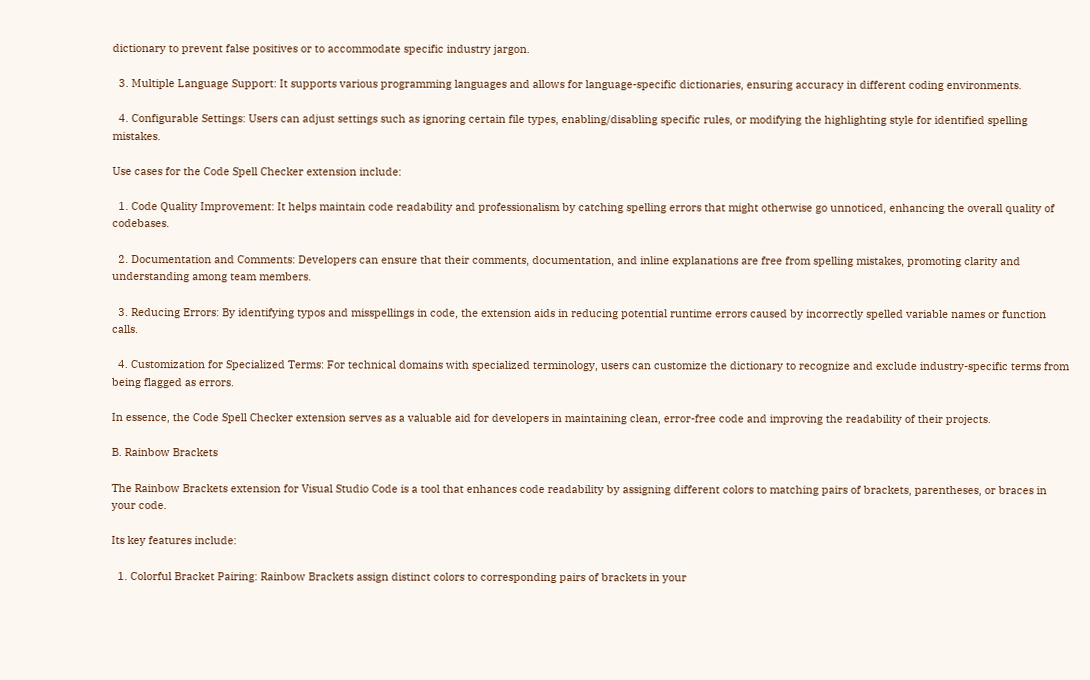dictionary to prevent false positives or to accommodate specific industry jargon.

  3. Multiple Language Support: It supports various programming languages and allows for language-specific dictionaries, ensuring accuracy in different coding environments.

  4. Configurable Settings: Users can adjust settings such as ignoring certain file types, enabling/disabling specific rules, or modifying the highlighting style for identified spelling mistakes.

Use cases for the Code Spell Checker extension include:

  1. Code Quality Improvement: It helps maintain code readability and professionalism by catching spelling errors that might otherwise go unnoticed, enhancing the overall quality of codebases.

  2. Documentation and Comments: Developers can ensure that their comments, documentation, and inline explanations are free from spelling mistakes, promoting clarity and understanding among team members.

  3. Reducing Errors: By identifying typos and misspellings in code, the extension aids in reducing potential runtime errors caused by incorrectly spelled variable names or function calls.

  4. Customization for Specialized Terms: For technical domains with specialized terminology, users can customize the dictionary to recognize and exclude industry-specific terms from being flagged as errors.

In essence, the Code Spell Checker extension serves as a valuable aid for developers in maintaining clean, error-free code and improving the readability of their projects.

B. Rainbow Brackets

The Rainbow Brackets extension for Visual Studio Code is a tool that enhances code readability by assigning different colors to matching pairs of brackets, parentheses, or braces in your code.

Its key features include:

  1. Colorful Bracket Pairing: Rainbow Brackets assign distinct colors to corresponding pairs of brackets in your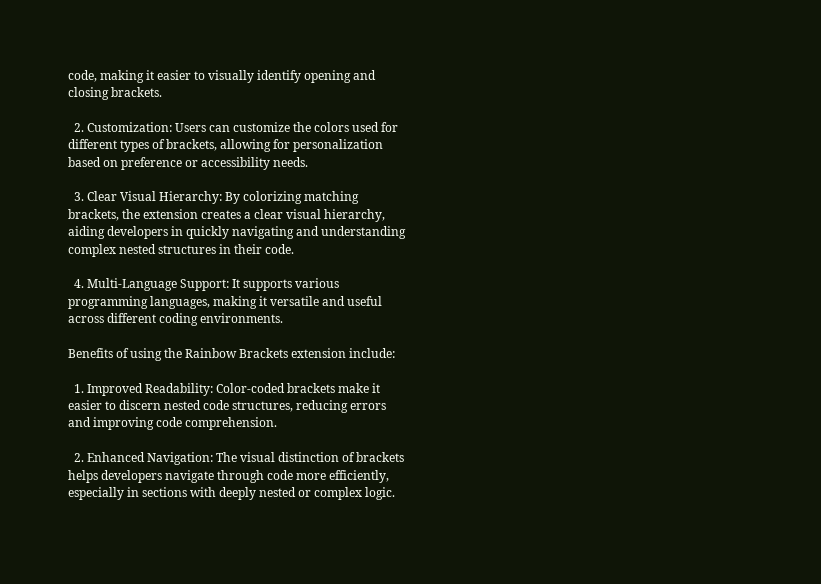code, making it easier to visually identify opening and closing brackets.

  2. Customization: Users can customize the colors used for different types of brackets, allowing for personalization based on preference or accessibility needs.

  3. Clear Visual Hierarchy: By colorizing matching brackets, the extension creates a clear visual hierarchy, aiding developers in quickly navigating and understanding complex nested structures in their code.

  4. Multi-Language Support: It supports various programming languages, making it versatile and useful across different coding environments.

Benefits of using the Rainbow Brackets extension include:

  1. Improved Readability: Color-coded brackets make it easier to discern nested code structures, reducing errors and improving code comprehension.

  2. Enhanced Navigation: The visual distinction of brackets helps developers navigate through code more efficiently, especially in sections with deeply nested or complex logic.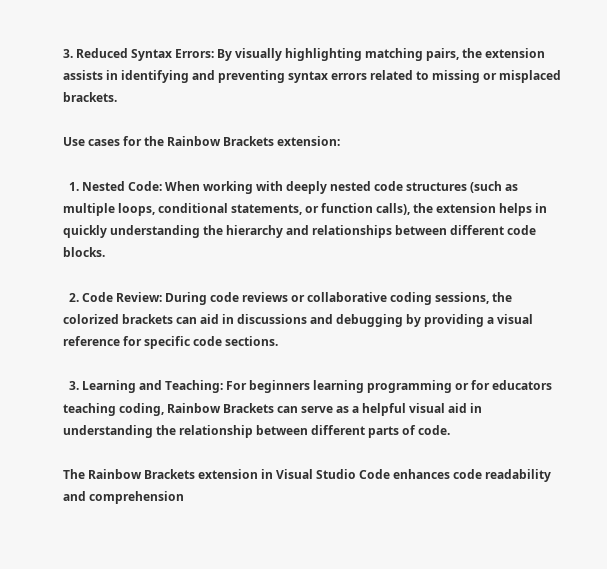3. Reduced Syntax Errors: By visually highlighting matching pairs, the extension assists in identifying and preventing syntax errors related to missing or misplaced brackets.

Use cases for the Rainbow Brackets extension:

  1. Nested Code: When working with deeply nested code structures (such as multiple loops, conditional statements, or function calls), the extension helps in quickly understanding the hierarchy and relationships between different code blocks.

  2. Code Review: During code reviews or collaborative coding sessions, the colorized brackets can aid in discussions and debugging by providing a visual reference for specific code sections.

  3. Learning and Teaching: For beginners learning programming or for educators teaching coding, Rainbow Brackets can serve as a helpful visual aid in understanding the relationship between different parts of code.

The Rainbow Brackets extension in Visual Studio Code enhances code readability and comprehension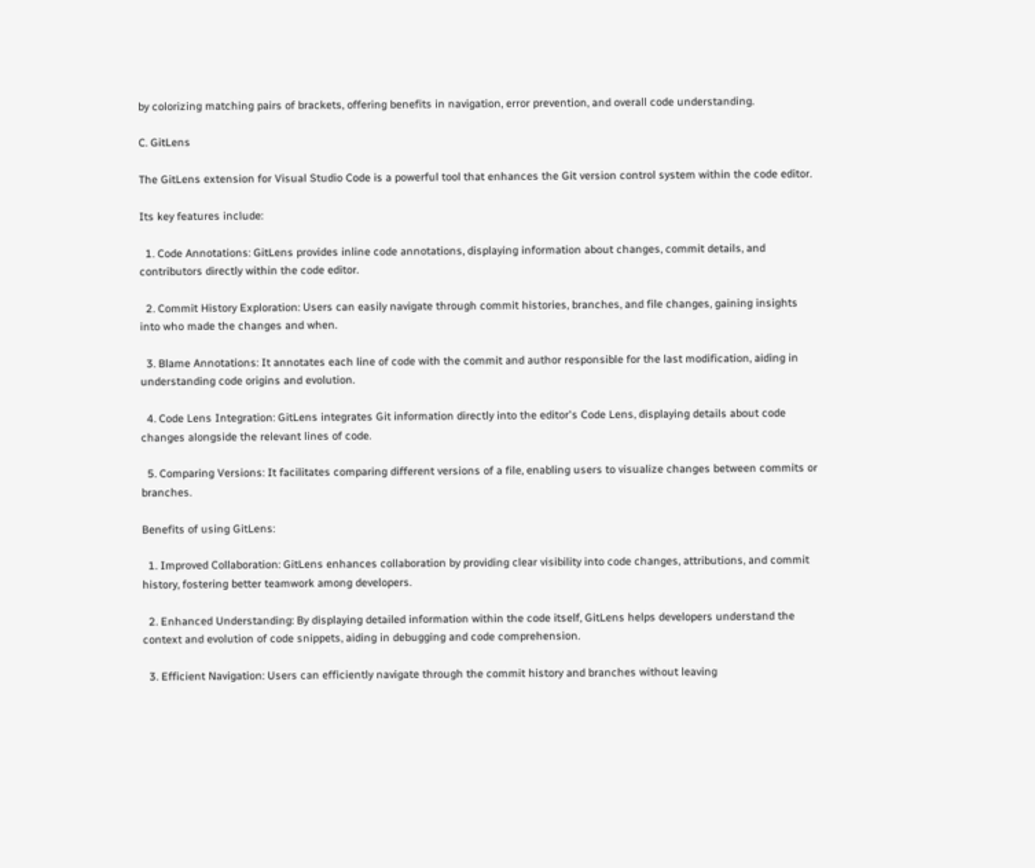by colorizing matching pairs of brackets, offering benefits in navigation, error prevention, and overall code understanding.

C. GitLens

The GitLens extension for Visual Studio Code is a powerful tool that enhances the Git version control system within the code editor.

Its key features include:

  1. Code Annotations: GitLens provides inline code annotations, displaying information about changes, commit details, and contributors directly within the code editor.

  2. Commit History Exploration: Users can easily navigate through commit histories, branches, and file changes, gaining insights into who made the changes and when.

  3. Blame Annotations: It annotates each line of code with the commit and author responsible for the last modification, aiding in understanding code origins and evolution.

  4. Code Lens Integration: GitLens integrates Git information directly into the editor's Code Lens, displaying details about code changes alongside the relevant lines of code.

  5. Comparing Versions: It facilitates comparing different versions of a file, enabling users to visualize changes between commits or branches.

Benefits of using GitLens:

  1. Improved Collaboration: GitLens enhances collaboration by providing clear visibility into code changes, attributions, and commit history, fostering better teamwork among developers.

  2. Enhanced Understanding: By displaying detailed information within the code itself, GitLens helps developers understand the context and evolution of code snippets, aiding in debugging and code comprehension.

  3. Efficient Navigation: Users can efficiently navigate through the commit history and branches without leaving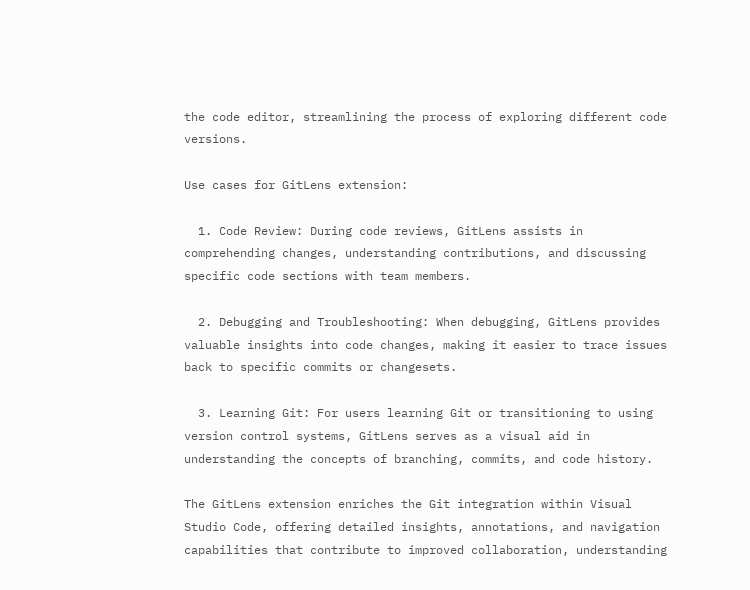the code editor, streamlining the process of exploring different code versions.

Use cases for GitLens extension:

  1. Code Review: During code reviews, GitLens assists in comprehending changes, understanding contributions, and discussing specific code sections with team members.

  2. Debugging and Troubleshooting: When debugging, GitLens provides valuable insights into code changes, making it easier to trace issues back to specific commits or changesets.

  3. Learning Git: For users learning Git or transitioning to using version control systems, GitLens serves as a visual aid in understanding the concepts of branching, commits, and code history.

The GitLens extension enriches the Git integration within Visual Studio Code, offering detailed insights, annotations, and navigation capabilities that contribute to improved collaboration, understanding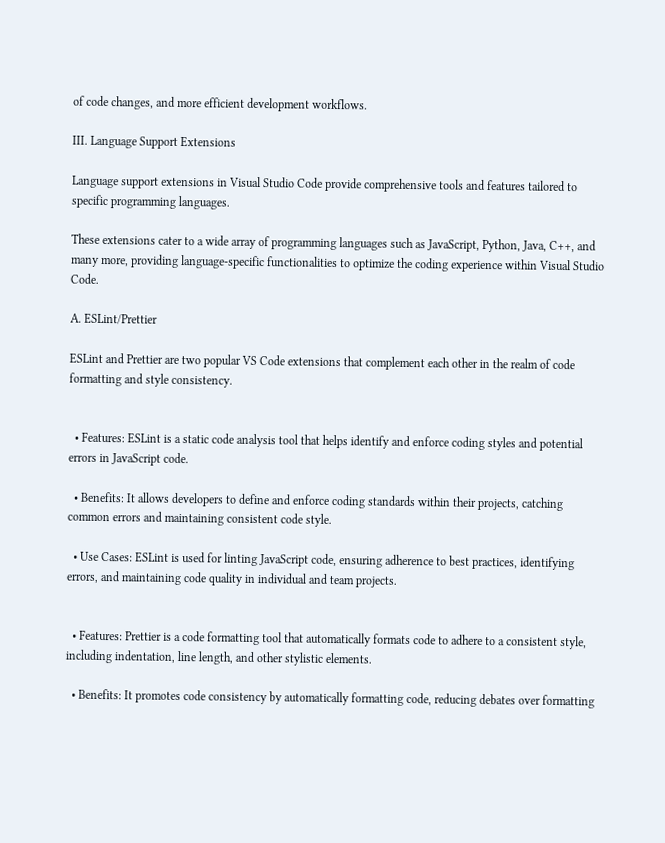of code changes, and more efficient development workflows.

III. Language Support Extensions

Language support extensions in Visual Studio Code provide comprehensive tools and features tailored to specific programming languages.

These extensions cater to a wide array of programming languages such as JavaScript, Python, Java, C++, and many more, providing language-specific functionalities to optimize the coding experience within Visual Studio Code.

A. ESLint/Prettier

ESLint and Prettier are two popular VS Code extensions that complement each other in the realm of code formatting and style consistency.


  • Features: ESLint is a static code analysis tool that helps identify and enforce coding styles and potential errors in JavaScript code.

  • Benefits: It allows developers to define and enforce coding standards within their projects, catching common errors and maintaining consistent code style.

  • Use Cases: ESLint is used for linting JavaScript code, ensuring adherence to best practices, identifying errors, and maintaining code quality in individual and team projects.


  • Features: Prettier is a code formatting tool that automatically formats code to adhere to a consistent style, including indentation, line length, and other stylistic elements.

  • Benefits: It promotes code consistency by automatically formatting code, reducing debates over formatting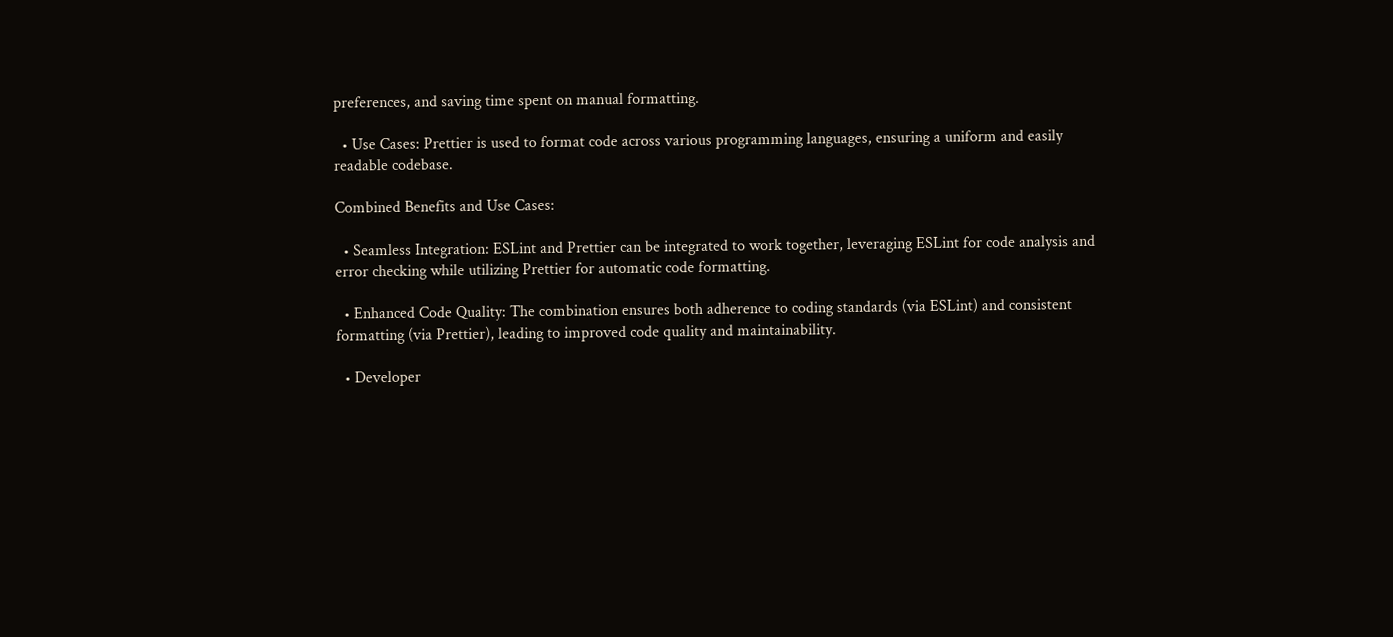preferences, and saving time spent on manual formatting.

  • Use Cases: Prettier is used to format code across various programming languages, ensuring a uniform and easily readable codebase.

Combined Benefits and Use Cases:

  • Seamless Integration: ESLint and Prettier can be integrated to work together, leveraging ESLint for code analysis and error checking while utilizing Prettier for automatic code formatting.

  • Enhanced Code Quality: The combination ensures both adherence to coding standards (via ESLint) and consistent formatting (via Prettier), leading to improved code quality and maintainability.

  • Developer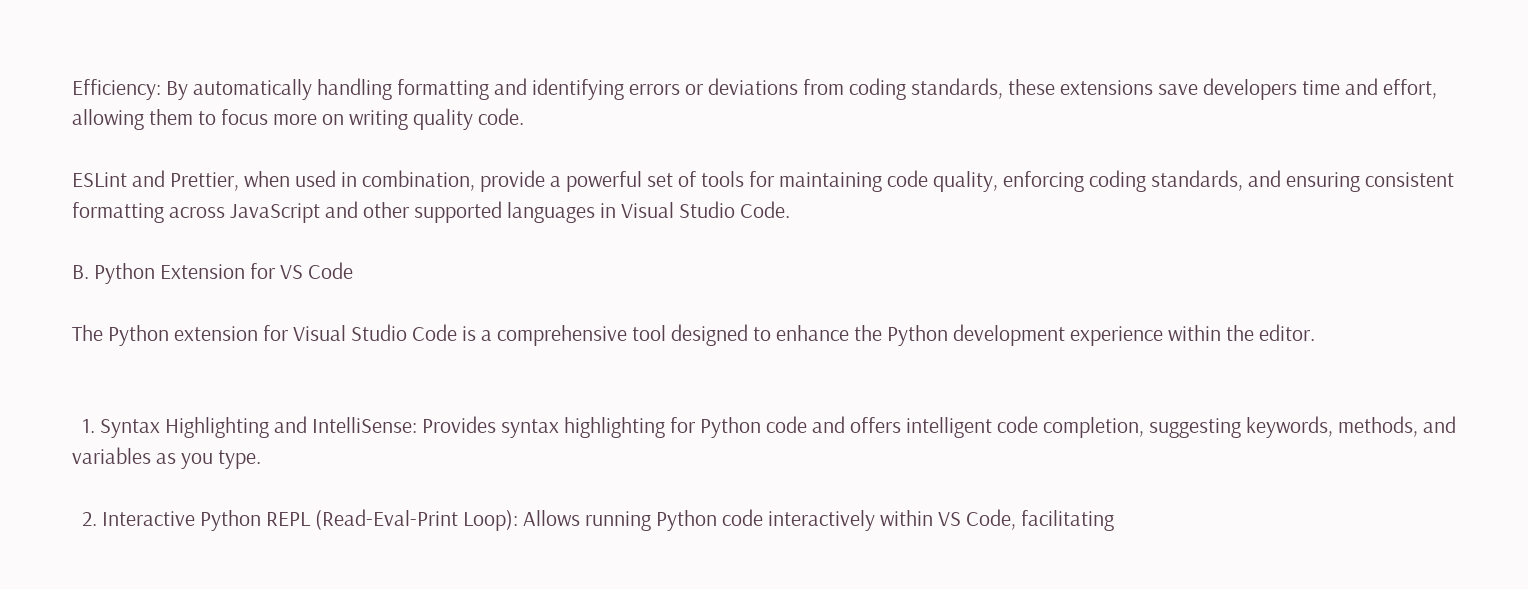Efficiency: By automatically handling formatting and identifying errors or deviations from coding standards, these extensions save developers time and effort, allowing them to focus more on writing quality code.

ESLint and Prettier, when used in combination, provide a powerful set of tools for maintaining code quality, enforcing coding standards, and ensuring consistent formatting across JavaScript and other supported languages in Visual Studio Code.

B. Python Extension for VS Code

The Python extension for Visual Studio Code is a comprehensive tool designed to enhance the Python development experience within the editor.


  1. Syntax Highlighting and IntelliSense: Provides syntax highlighting for Python code and offers intelligent code completion, suggesting keywords, methods, and variables as you type.

  2. Interactive Python REPL (Read-Eval-Print Loop): Allows running Python code interactively within VS Code, facilitating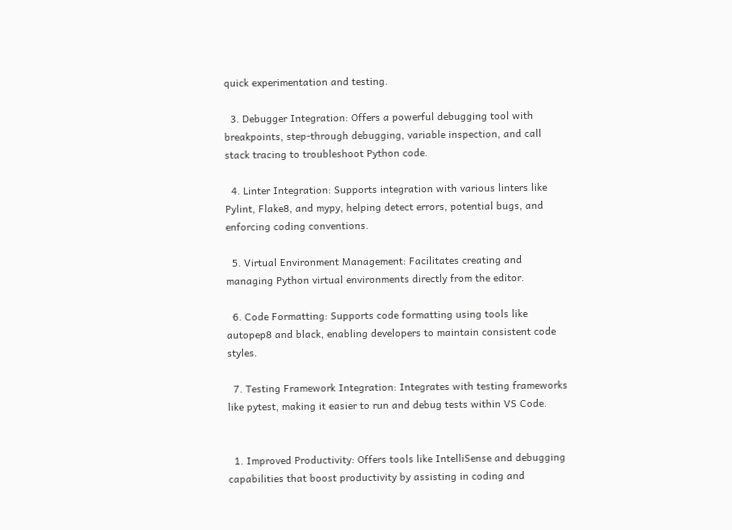quick experimentation and testing.

  3. Debugger Integration: Offers a powerful debugging tool with breakpoints, step-through debugging, variable inspection, and call stack tracing to troubleshoot Python code.

  4. Linter Integration: Supports integration with various linters like Pylint, Flake8, and mypy, helping detect errors, potential bugs, and enforcing coding conventions.

  5. Virtual Environment Management: Facilitates creating and managing Python virtual environments directly from the editor.

  6. Code Formatting: Supports code formatting using tools like autopep8 and black, enabling developers to maintain consistent code styles.

  7. Testing Framework Integration: Integrates with testing frameworks like pytest, making it easier to run and debug tests within VS Code.


  1. Improved Productivity: Offers tools like IntelliSense and debugging capabilities that boost productivity by assisting in coding and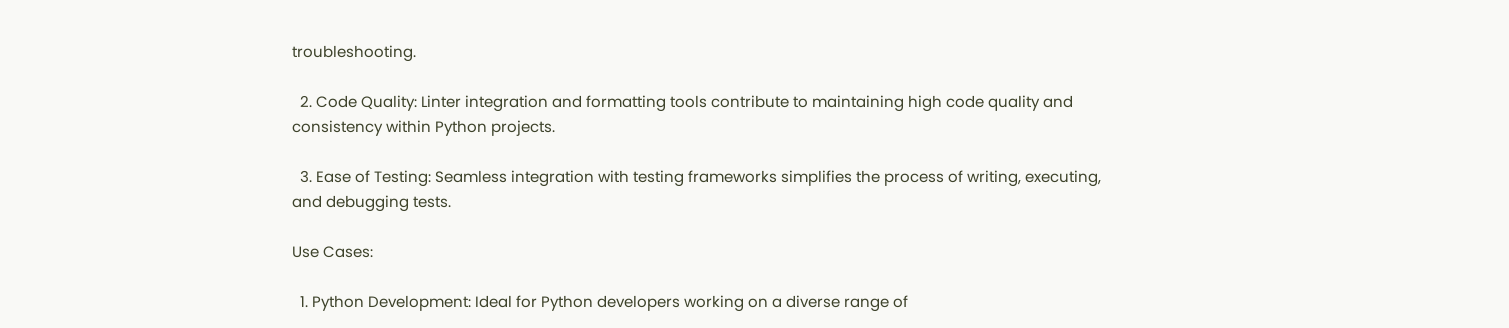troubleshooting.

  2. Code Quality: Linter integration and formatting tools contribute to maintaining high code quality and consistency within Python projects.

  3. Ease of Testing: Seamless integration with testing frameworks simplifies the process of writing, executing, and debugging tests.

Use Cases:

  1. Python Development: Ideal for Python developers working on a diverse range of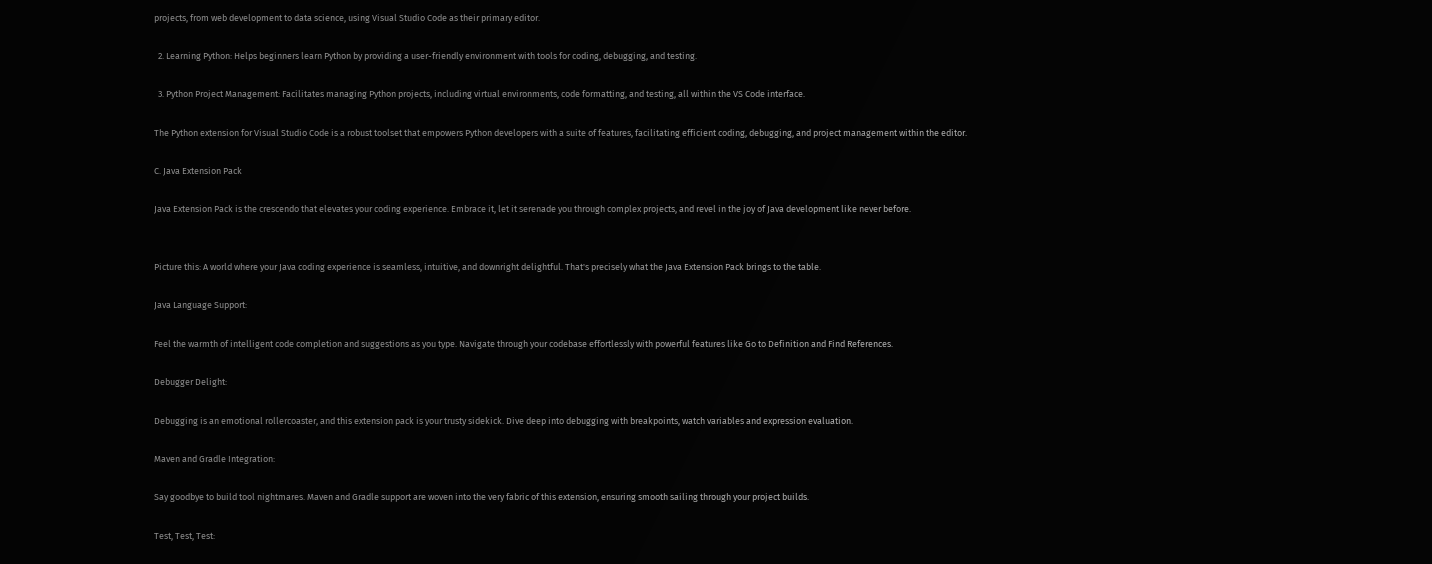projects, from web development to data science, using Visual Studio Code as their primary editor.

  2. Learning Python: Helps beginners learn Python by providing a user-friendly environment with tools for coding, debugging, and testing.

  3. Python Project Management: Facilitates managing Python projects, including virtual environments, code formatting, and testing, all within the VS Code interface.

The Python extension for Visual Studio Code is a robust toolset that empowers Python developers with a suite of features, facilitating efficient coding, debugging, and project management within the editor.

C. Java Extension Pack

Java Extension Pack is the crescendo that elevates your coding experience. Embrace it, let it serenade you through complex projects, and revel in the joy of Java development like never before.


Picture this: A world where your Java coding experience is seamless, intuitive, and downright delightful. That's precisely what the Java Extension Pack brings to the table.

Java Language Support:

Feel the warmth of intelligent code completion and suggestions as you type. Navigate through your codebase effortlessly with powerful features like Go to Definition and Find References.

Debugger Delight:

Debugging is an emotional rollercoaster, and this extension pack is your trusty sidekick. Dive deep into debugging with breakpoints, watch variables and expression evaluation.

Maven and Gradle Integration:

Say goodbye to build tool nightmares. Maven and Gradle support are woven into the very fabric of this extension, ensuring smooth sailing through your project builds.

Test, Test, Test: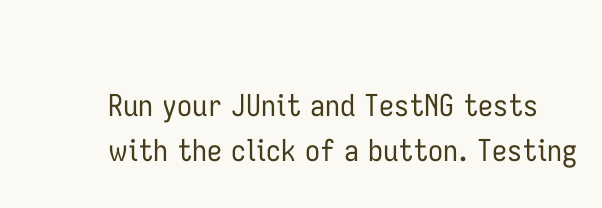Run your JUnit and TestNG tests with the click of a button. Testing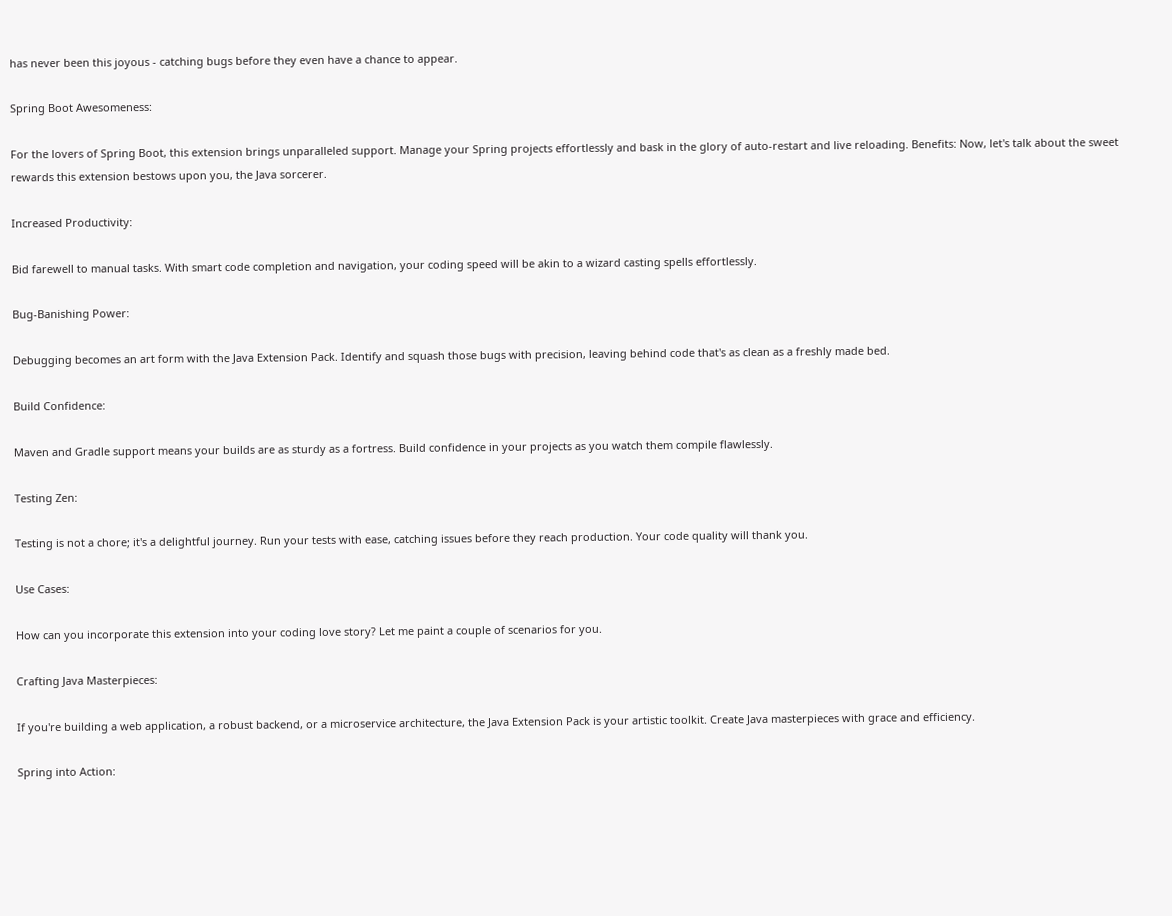has never been this joyous - catching bugs before they even have a chance to appear.

Spring Boot Awesomeness:

For the lovers of Spring Boot, this extension brings unparalleled support. Manage your Spring projects effortlessly and bask in the glory of auto-restart and live reloading. Benefits: Now, let's talk about the sweet rewards this extension bestows upon you, the Java sorcerer.

Increased Productivity:

Bid farewell to manual tasks. With smart code completion and navigation, your coding speed will be akin to a wizard casting spells effortlessly.

Bug-Banishing Power:

Debugging becomes an art form with the Java Extension Pack. Identify and squash those bugs with precision, leaving behind code that's as clean as a freshly made bed.

Build Confidence:

Maven and Gradle support means your builds are as sturdy as a fortress. Build confidence in your projects as you watch them compile flawlessly.

Testing Zen:

Testing is not a chore; it's a delightful journey. Run your tests with ease, catching issues before they reach production. Your code quality will thank you.

Use Cases:

How can you incorporate this extension into your coding love story? Let me paint a couple of scenarios for you.

Crafting Java Masterpieces:

If you're building a web application, a robust backend, or a microservice architecture, the Java Extension Pack is your artistic toolkit. Create Java masterpieces with grace and efficiency.

Spring into Action: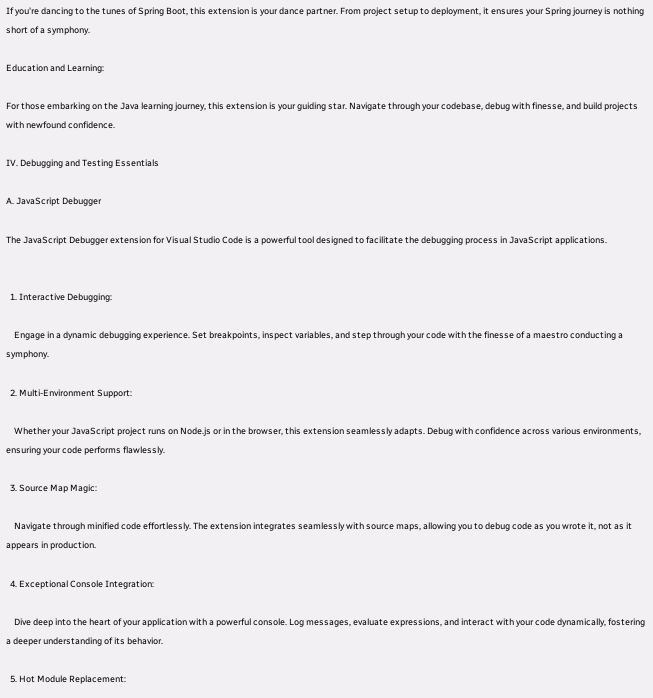If you're dancing to the tunes of Spring Boot, this extension is your dance partner. From project setup to deployment, it ensures your Spring journey is nothing short of a symphony.

Education and Learning:

For those embarking on the Java learning journey, this extension is your guiding star. Navigate through your codebase, debug with finesse, and build projects with newfound confidence.

IV. Debugging and Testing Essentials

A. JavaScript Debugger

The JavaScript Debugger extension for Visual Studio Code is a powerful tool designed to facilitate the debugging process in JavaScript applications.


  1. Interactive Debugging:

    Engage in a dynamic debugging experience. Set breakpoints, inspect variables, and step through your code with the finesse of a maestro conducting a symphony.

  2. Multi-Environment Support:

    Whether your JavaScript project runs on Node.js or in the browser, this extension seamlessly adapts. Debug with confidence across various environments, ensuring your code performs flawlessly.

  3. Source Map Magic:

    Navigate through minified code effortlessly. The extension integrates seamlessly with source maps, allowing you to debug code as you wrote it, not as it appears in production.

  4. Exceptional Console Integration:

    Dive deep into the heart of your application with a powerful console. Log messages, evaluate expressions, and interact with your code dynamically, fostering a deeper understanding of its behavior.

  5. Hot Module Replacement: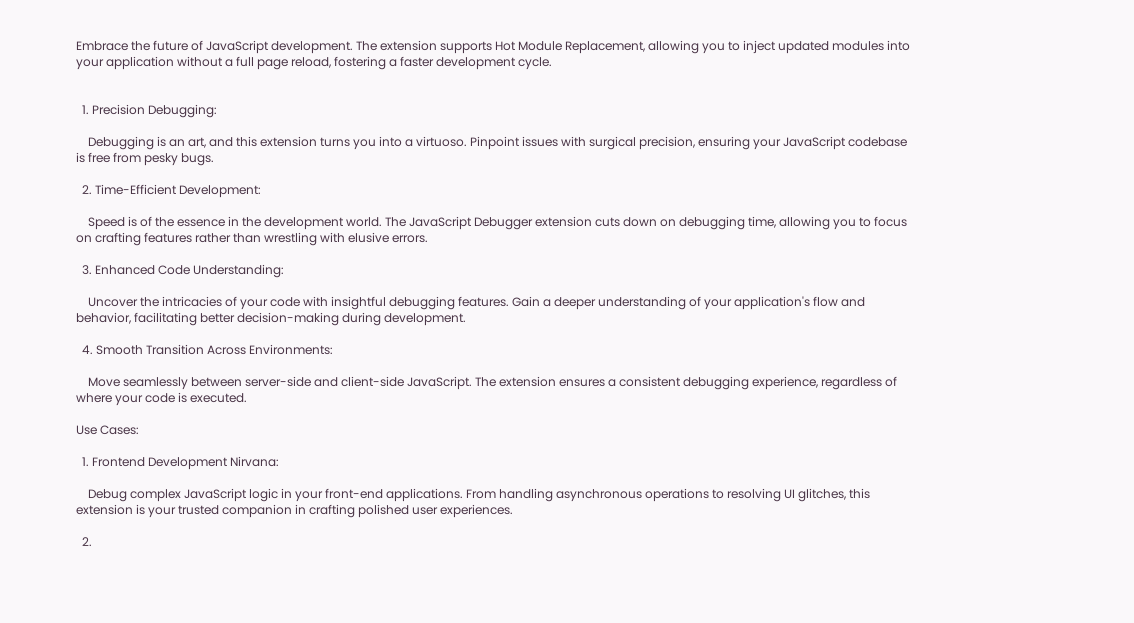Embrace the future of JavaScript development. The extension supports Hot Module Replacement, allowing you to inject updated modules into your application without a full page reload, fostering a faster development cycle.


  1. Precision Debugging:

    Debugging is an art, and this extension turns you into a virtuoso. Pinpoint issues with surgical precision, ensuring your JavaScript codebase is free from pesky bugs.

  2. Time-Efficient Development:

    Speed is of the essence in the development world. The JavaScript Debugger extension cuts down on debugging time, allowing you to focus on crafting features rather than wrestling with elusive errors.

  3. Enhanced Code Understanding:

    Uncover the intricacies of your code with insightful debugging features. Gain a deeper understanding of your application's flow and behavior, facilitating better decision-making during development.

  4. Smooth Transition Across Environments:

    Move seamlessly between server-side and client-side JavaScript. The extension ensures a consistent debugging experience, regardless of where your code is executed.

Use Cases:

  1. Frontend Development Nirvana:

    Debug complex JavaScript logic in your front-end applications. From handling asynchronous operations to resolving UI glitches, this extension is your trusted companion in crafting polished user experiences.

  2.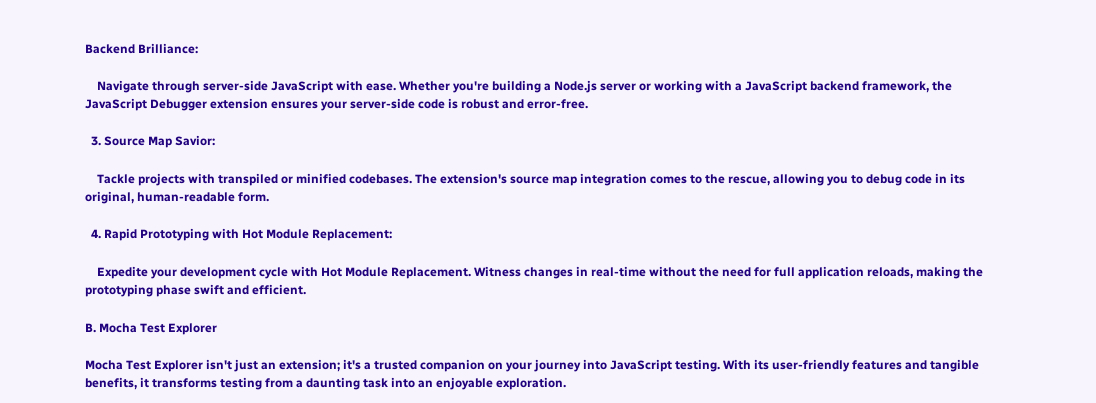Backend Brilliance:

    Navigate through server-side JavaScript with ease. Whether you're building a Node.js server or working with a JavaScript backend framework, the JavaScript Debugger extension ensures your server-side code is robust and error-free.

  3. Source Map Savior:

    Tackle projects with transpiled or minified codebases. The extension's source map integration comes to the rescue, allowing you to debug code in its original, human-readable form.

  4. Rapid Prototyping with Hot Module Replacement:

    Expedite your development cycle with Hot Module Replacement. Witness changes in real-time without the need for full application reloads, making the prototyping phase swift and efficient.

B. Mocha Test Explorer

Mocha Test Explorer isn't just an extension; it's a trusted companion on your journey into JavaScript testing. With its user-friendly features and tangible benefits, it transforms testing from a daunting task into an enjoyable exploration.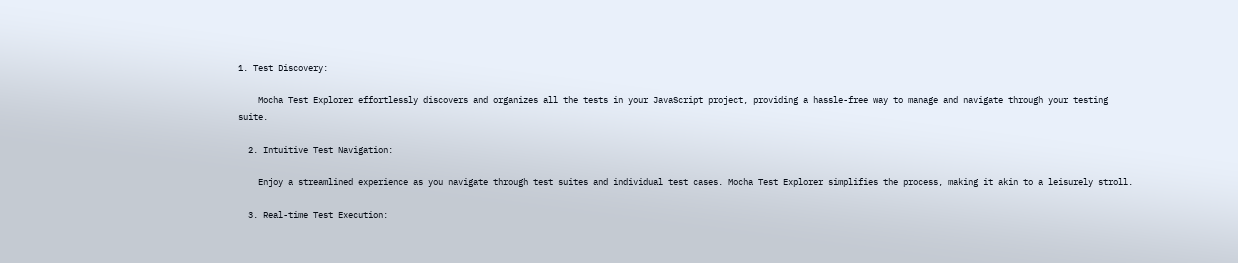1. Test Discovery:

    Mocha Test Explorer effortlessly discovers and organizes all the tests in your JavaScript project, providing a hassle-free way to manage and navigate through your testing suite.

  2. Intuitive Test Navigation:

    Enjoy a streamlined experience as you navigate through test suites and individual test cases. Mocha Test Explorer simplifies the process, making it akin to a leisurely stroll.

  3. Real-time Test Execution: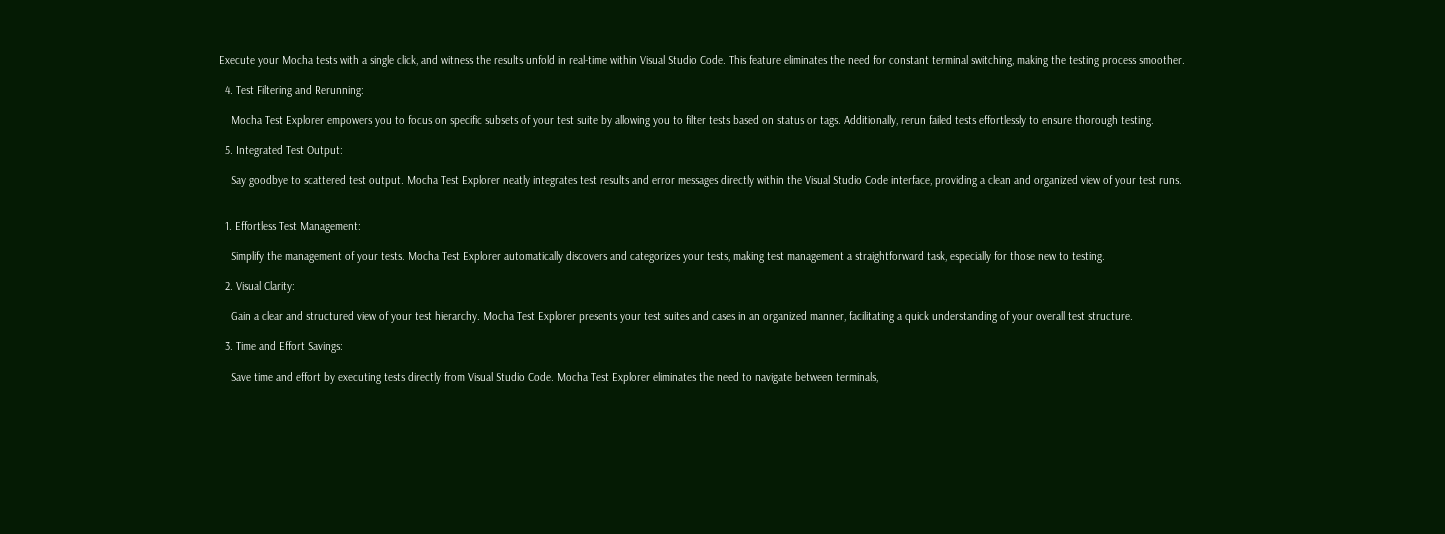Execute your Mocha tests with a single click, and witness the results unfold in real-time within Visual Studio Code. This feature eliminates the need for constant terminal switching, making the testing process smoother.

  4. Test Filtering and Rerunning:

    Mocha Test Explorer empowers you to focus on specific subsets of your test suite by allowing you to filter tests based on status or tags. Additionally, rerun failed tests effortlessly to ensure thorough testing.

  5. Integrated Test Output:

    Say goodbye to scattered test output. Mocha Test Explorer neatly integrates test results and error messages directly within the Visual Studio Code interface, providing a clean and organized view of your test runs.


  1. Effortless Test Management:

    Simplify the management of your tests. Mocha Test Explorer automatically discovers and categorizes your tests, making test management a straightforward task, especially for those new to testing.

  2. Visual Clarity:

    Gain a clear and structured view of your test hierarchy. Mocha Test Explorer presents your test suites and cases in an organized manner, facilitating a quick understanding of your overall test structure.

  3. Time and Effort Savings:

    Save time and effort by executing tests directly from Visual Studio Code. Mocha Test Explorer eliminates the need to navigate between terminals,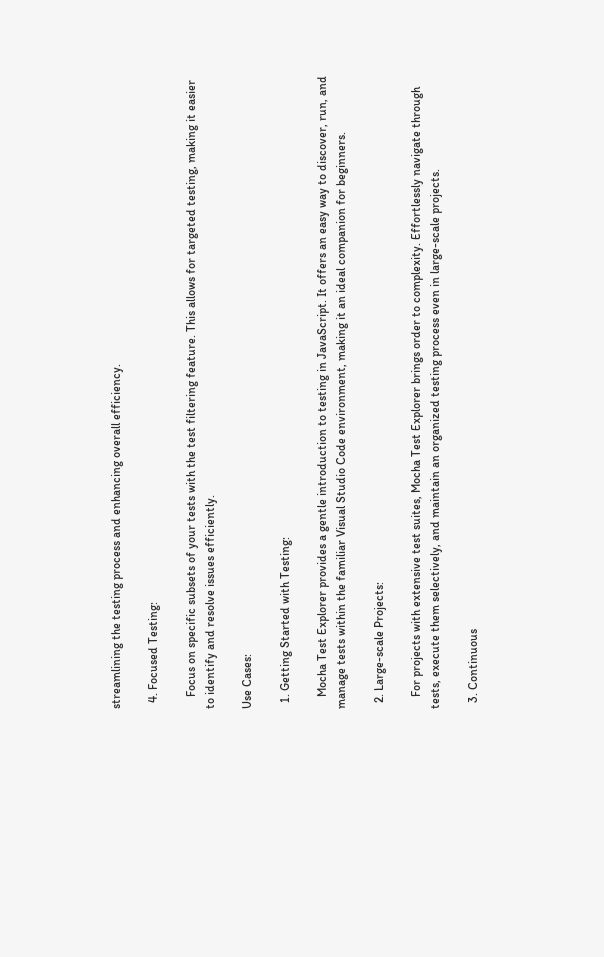streamlining the testing process and enhancing overall efficiency.

  4. Focused Testing:

    Focus on specific subsets of your tests with the test filtering feature. This allows for targeted testing, making it easier to identify and resolve issues efficiently.

Use Cases:

  1. Getting Started with Testing:

    Mocha Test Explorer provides a gentle introduction to testing in JavaScript. It offers an easy way to discover, run, and manage tests within the familiar Visual Studio Code environment, making it an ideal companion for beginners.

  2. Large-scale Projects:

    For projects with extensive test suites, Mocha Test Explorer brings order to complexity. Effortlessly navigate through tests, execute them selectively, and maintain an organized testing process even in large-scale projects.

  3. Continuous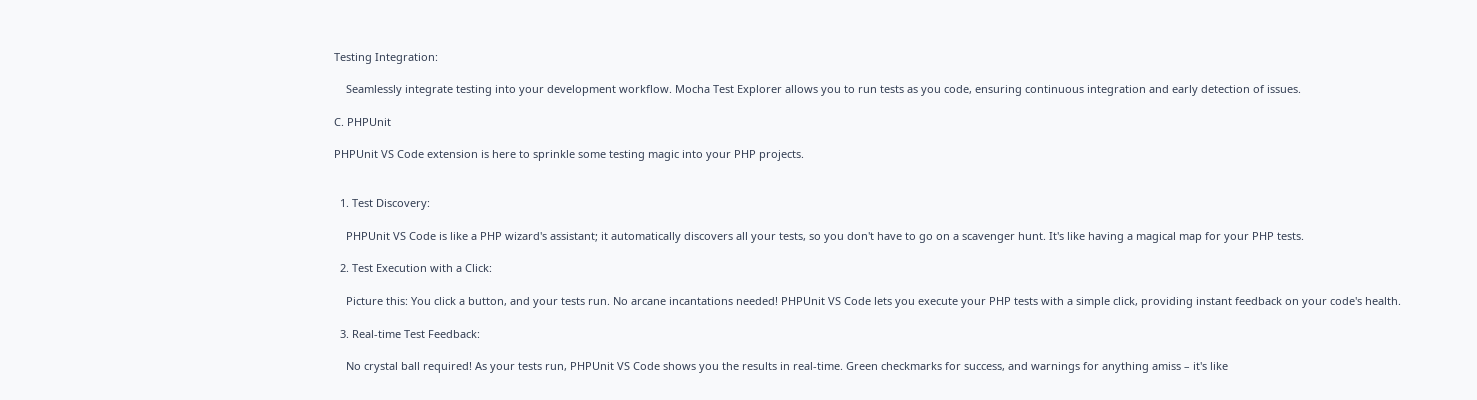Testing Integration:

    Seamlessly integrate testing into your development workflow. Mocha Test Explorer allows you to run tests as you code, ensuring continuous integration and early detection of issues.

C. PHPUnit

PHPUnit VS Code extension is here to sprinkle some testing magic into your PHP projects.


  1. Test Discovery:

    PHPUnit VS Code is like a PHP wizard's assistant; it automatically discovers all your tests, so you don't have to go on a scavenger hunt. It's like having a magical map for your PHP tests.

  2. Test Execution with a Click:

    Picture this: You click a button, and your tests run. No arcane incantations needed! PHPUnit VS Code lets you execute your PHP tests with a simple click, providing instant feedback on your code's health.

  3. Real-time Test Feedback:

    No crystal ball required! As your tests run, PHPUnit VS Code shows you the results in real-time. Green checkmarks for success, and warnings for anything amiss – it's like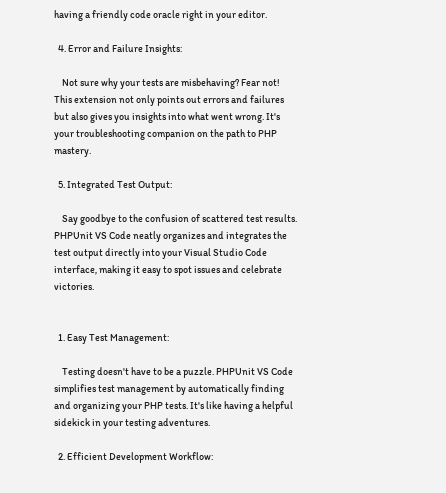having a friendly code oracle right in your editor.

  4. Error and Failure Insights:

    Not sure why your tests are misbehaving? Fear not! This extension not only points out errors and failures but also gives you insights into what went wrong. It's your troubleshooting companion on the path to PHP mastery.

  5. Integrated Test Output:

    Say goodbye to the confusion of scattered test results. PHPUnit VS Code neatly organizes and integrates the test output directly into your Visual Studio Code interface, making it easy to spot issues and celebrate victories.


  1. Easy Test Management:

    Testing doesn't have to be a puzzle. PHPUnit VS Code simplifies test management by automatically finding and organizing your PHP tests. It's like having a helpful sidekick in your testing adventures.

  2. Efficient Development Workflow: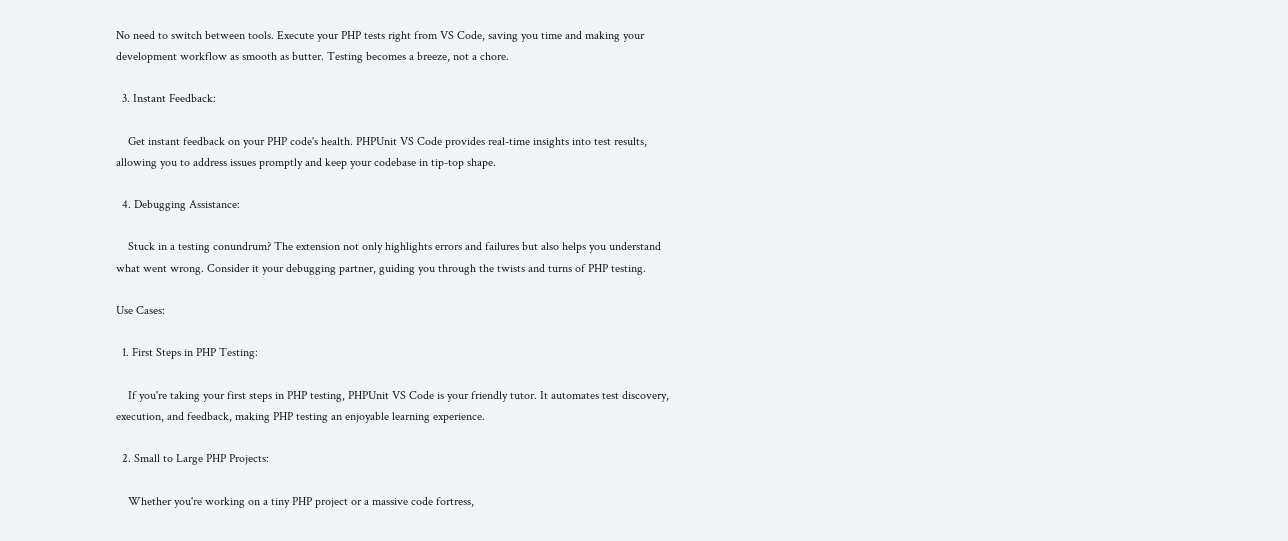No need to switch between tools. Execute your PHP tests right from VS Code, saving you time and making your development workflow as smooth as butter. Testing becomes a breeze, not a chore.

  3. Instant Feedback:

    Get instant feedback on your PHP code's health. PHPUnit VS Code provides real-time insights into test results, allowing you to address issues promptly and keep your codebase in tip-top shape.

  4. Debugging Assistance:

    Stuck in a testing conundrum? The extension not only highlights errors and failures but also helps you understand what went wrong. Consider it your debugging partner, guiding you through the twists and turns of PHP testing.

Use Cases:

  1. First Steps in PHP Testing:

    If you're taking your first steps in PHP testing, PHPUnit VS Code is your friendly tutor. It automates test discovery, execution, and feedback, making PHP testing an enjoyable learning experience.

  2. Small to Large PHP Projects:

    Whether you're working on a tiny PHP project or a massive code fortress,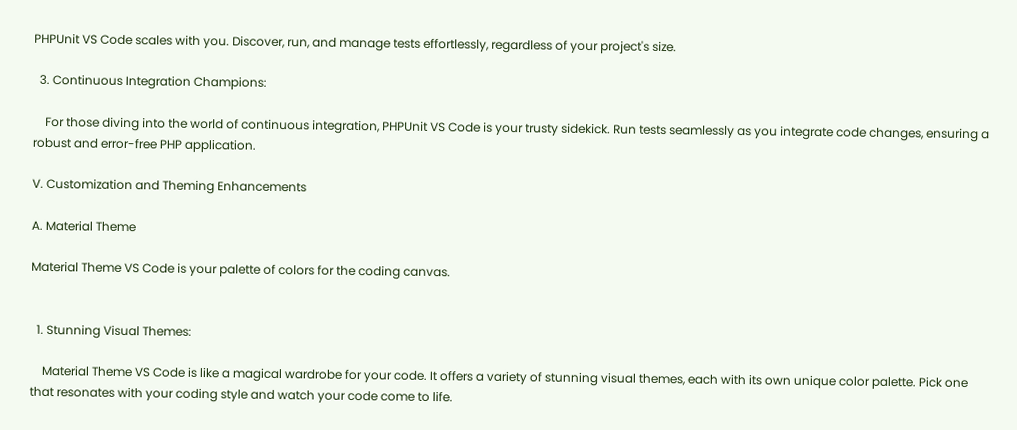PHPUnit VS Code scales with you. Discover, run, and manage tests effortlessly, regardless of your project's size.

  3. Continuous Integration Champions:

    For those diving into the world of continuous integration, PHPUnit VS Code is your trusty sidekick. Run tests seamlessly as you integrate code changes, ensuring a robust and error-free PHP application.

V. Customization and Theming Enhancements

A. Material Theme

Material Theme VS Code is your palette of colors for the coding canvas.


  1. Stunning Visual Themes:

    Material Theme VS Code is like a magical wardrobe for your code. It offers a variety of stunning visual themes, each with its own unique color palette. Pick one that resonates with your coding style and watch your code come to life.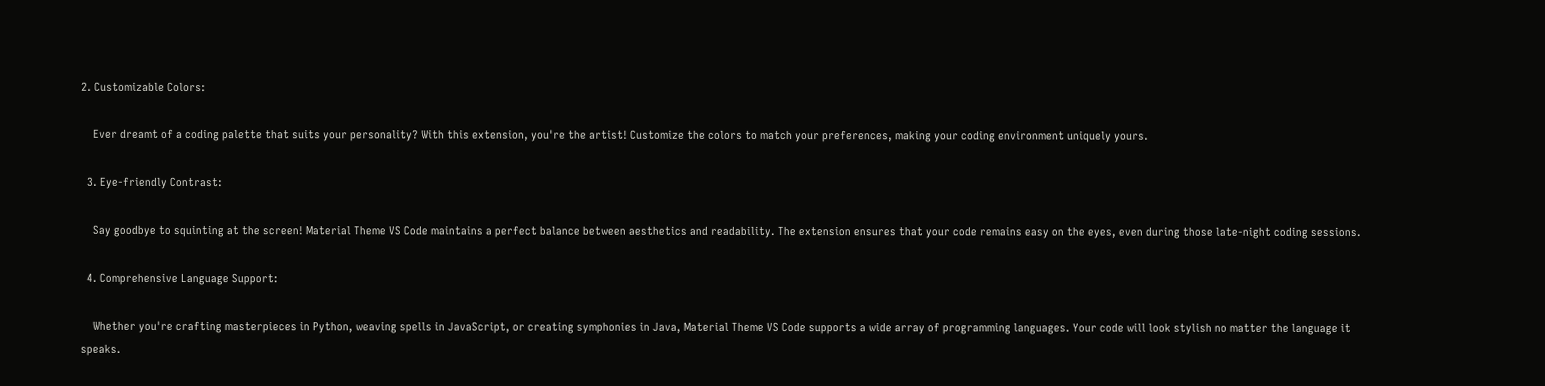2. Customizable Colors:

    Ever dreamt of a coding palette that suits your personality? With this extension, you're the artist! Customize the colors to match your preferences, making your coding environment uniquely yours.

  3. Eye-friendly Contrast:

    Say goodbye to squinting at the screen! Material Theme VS Code maintains a perfect balance between aesthetics and readability. The extension ensures that your code remains easy on the eyes, even during those late-night coding sessions.

  4. Comprehensive Language Support:

    Whether you're crafting masterpieces in Python, weaving spells in JavaScript, or creating symphonies in Java, Material Theme VS Code supports a wide array of programming languages. Your code will look stylish no matter the language it speaks.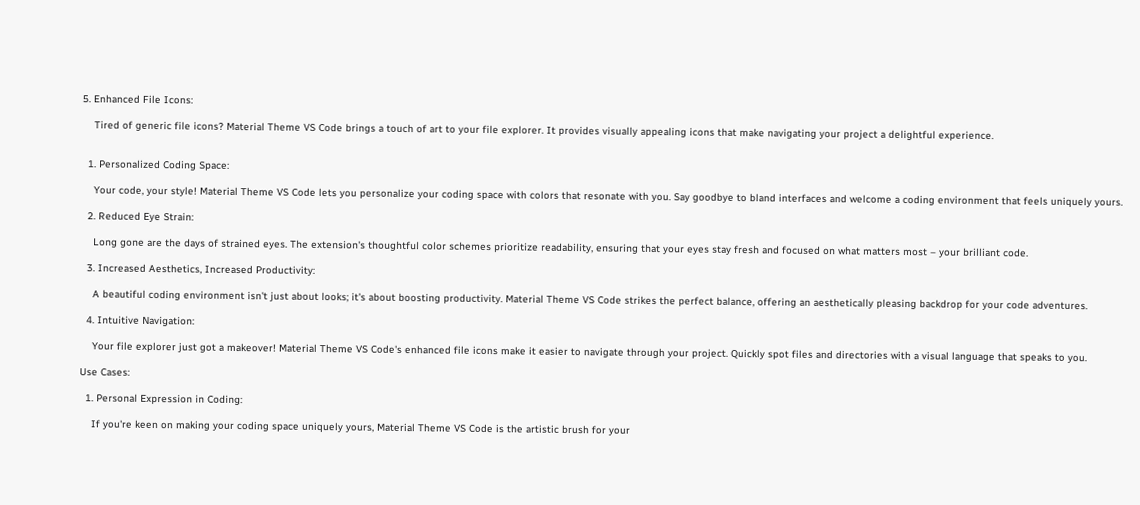5. Enhanced File Icons:

    Tired of generic file icons? Material Theme VS Code brings a touch of art to your file explorer. It provides visually appealing icons that make navigating your project a delightful experience.


  1. Personalized Coding Space:

    Your code, your style! Material Theme VS Code lets you personalize your coding space with colors that resonate with you. Say goodbye to bland interfaces and welcome a coding environment that feels uniquely yours.

  2. Reduced Eye Strain:

    Long gone are the days of strained eyes. The extension's thoughtful color schemes prioritize readability, ensuring that your eyes stay fresh and focused on what matters most – your brilliant code.

  3. Increased Aesthetics, Increased Productivity:

    A beautiful coding environment isn't just about looks; it's about boosting productivity. Material Theme VS Code strikes the perfect balance, offering an aesthetically pleasing backdrop for your code adventures.

  4. Intuitive Navigation:

    Your file explorer just got a makeover! Material Theme VS Code's enhanced file icons make it easier to navigate through your project. Quickly spot files and directories with a visual language that speaks to you.

Use Cases:

  1. Personal Expression in Coding:

    If you're keen on making your coding space uniquely yours, Material Theme VS Code is the artistic brush for your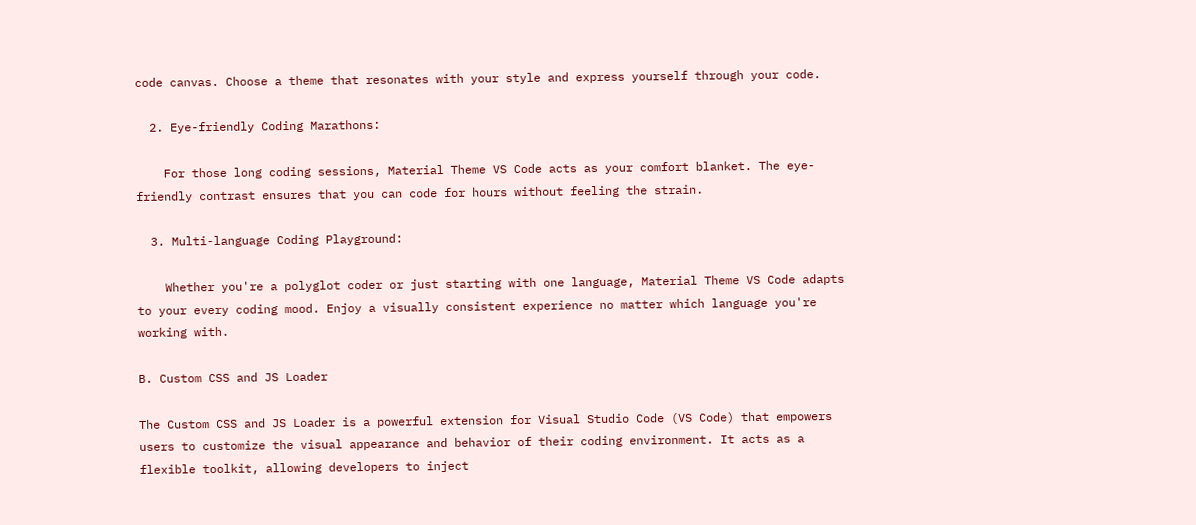code canvas. Choose a theme that resonates with your style and express yourself through your code.

  2. Eye-friendly Coding Marathons:

    For those long coding sessions, Material Theme VS Code acts as your comfort blanket. The eye-friendly contrast ensures that you can code for hours without feeling the strain.

  3. Multi-language Coding Playground:

    Whether you're a polyglot coder or just starting with one language, Material Theme VS Code adapts to your every coding mood. Enjoy a visually consistent experience no matter which language you're working with.

B. Custom CSS and JS Loader

The Custom CSS and JS Loader is a powerful extension for Visual Studio Code (VS Code) that empowers users to customize the visual appearance and behavior of their coding environment. It acts as a flexible toolkit, allowing developers to inject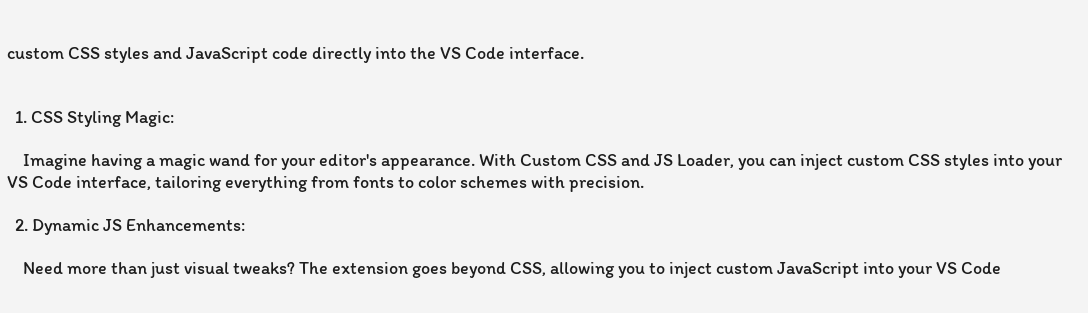custom CSS styles and JavaScript code directly into the VS Code interface.


  1. CSS Styling Magic:

    Imagine having a magic wand for your editor's appearance. With Custom CSS and JS Loader, you can inject custom CSS styles into your VS Code interface, tailoring everything from fonts to color schemes with precision.

  2. Dynamic JS Enhancements:

    Need more than just visual tweaks? The extension goes beyond CSS, allowing you to inject custom JavaScript into your VS Code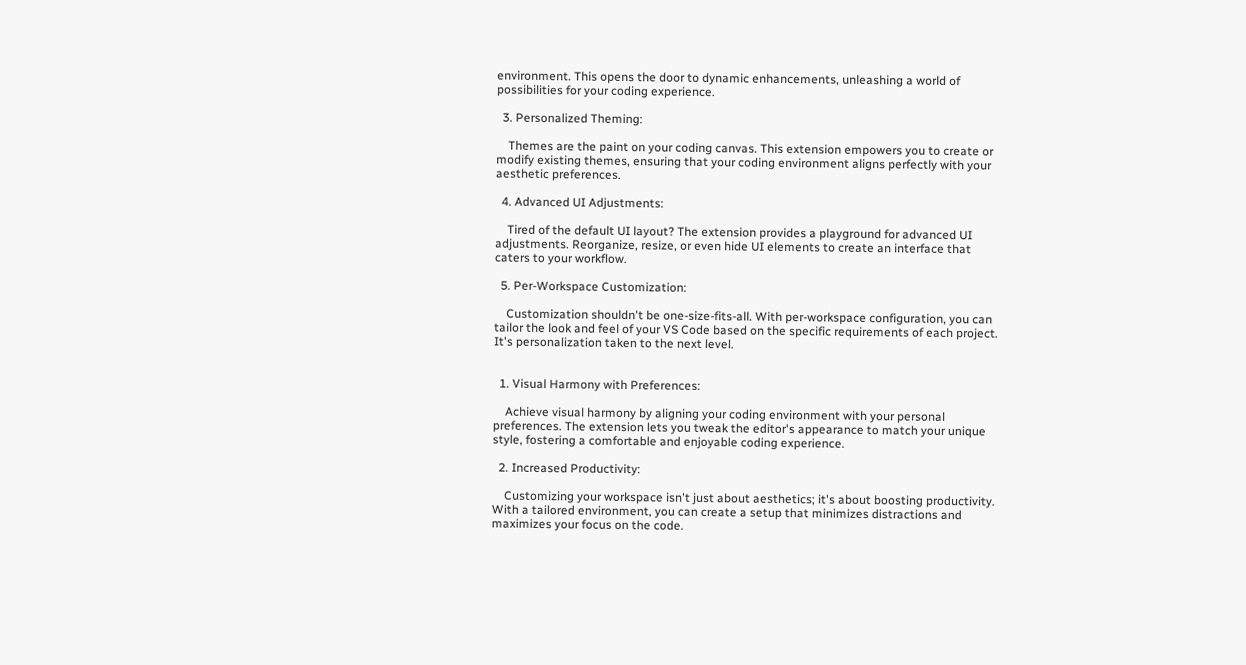environment. This opens the door to dynamic enhancements, unleashing a world of possibilities for your coding experience.

  3. Personalized Theming:

    Themes are the paint on your coding canvas. This extension empowers you to create or modify existing themes, ensuring that your coding environment aligns perfectly with your aesthetic preferences.

  4. Advanced UI Adjustments:

    Tired of the default UI layout? The extension provides a playground for advanced UI adjustments. Reorganize, resize, or even hide UI elements to create an interface that caters to your workflow.

  5. Per-Workspace Customization:

    Customization shouldn't be one-size-fits-all. With per-workspace configuration, you can tailor the look and feel of your VS Code based on the specific requirements of each project. It's personalization taken to the next level.


  1. Visual Harmony with Preferences:

    Achieve visual harmony by aligning your coding environment with your personal preferences. The extension lets you tweak the editor's appearance to match your unique style, fostering a comfortable and enjoyable coding experience.

  2. Increased Productivity:

    Customizing your workspace isn't just about aesthetics; it's about boosting productivity. With a tailored environment, you can create a setup that minimizes distractions and maximizes your focus on the code.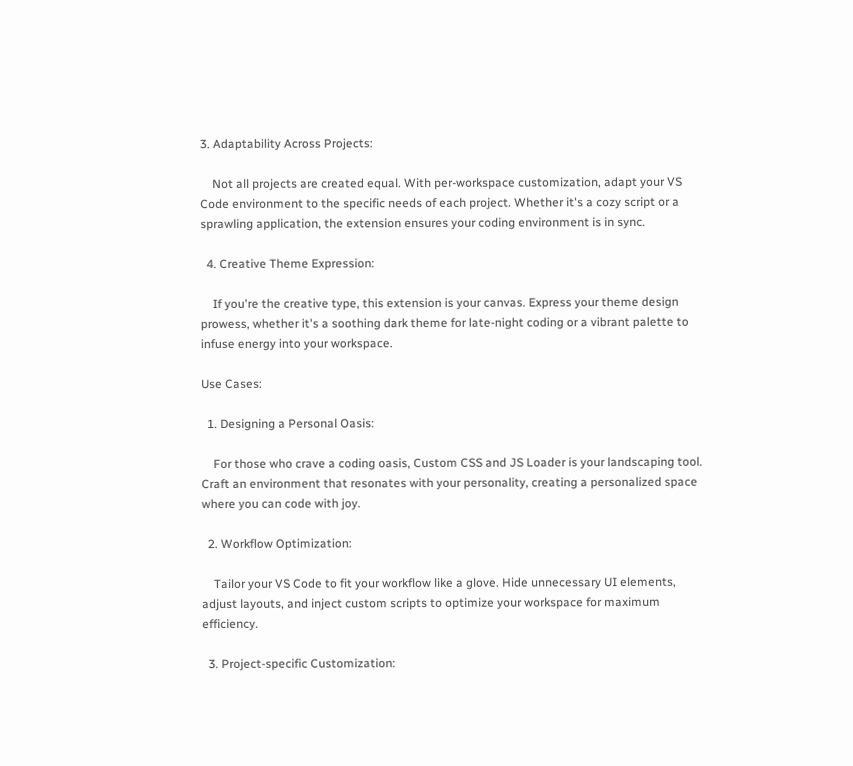3. Adaptability Across Projects:

    Not all projects are created equal. With per-workspace customization, adapt your VS Code environment to the specific needs of each project. Whether it's a cozy script or a sprawling application, the extension ensures your coding environment is in sync.

  4. Creative Theme Expression:

    If you're the creative type, this extension is your canvas. Express your theme design prowess, whether it's a soothing dark theme for late-night coding or a vibrant palette to infuse energy into your workspace.

Use Cases:

  1. Designing a Personal Oasis:

    For those who crave a coding oasis, Custom CSS and JS Loader is your landscaping tool. Craft an environment that resonates with your personality, creating a personalized space where you can code with joy.

  2. Workflow Optimization:

    Tailor your VS Code to fit your workflow like a glove. Hide unnecessary UI elements, adjust layouts, and inject custom scripts to optimize your workspace for maximum efficiency.

  3. Project-specific Customization: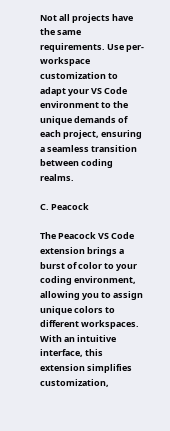Not all projects have the same requirements. Use per-workspace customization to adapt your VS Code environment to the unique demands of each project, ensuring a seamless transition between coding realms.

C. Peacock

The Peacock VS Code extension brings a burst of color to your coding environment, allowing you to assign unique colors to different workspaces. With an intuitive interface, this extension simplifies customization,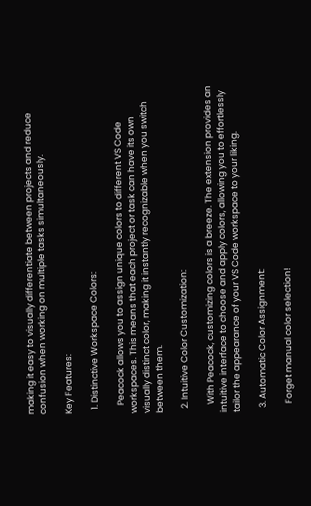making it easy to visually differentiate between projects and reduce confusion when working on multiple tasks simultaneously.

Key Features:

  1. Distinctive Workspace Colors:

    Peacock allows you to assign unique colors to different VS Code workspaces. This means that each project or task can have its own visually distinct color, making it instantly recognizable when you switch between them.

  2. Intuitive Color Customization:

    With Peacock, customizing colors is a breeze. The extension provides an intuitive interface to choose and apply colors, allowing you to effortlessly tailor the appearance of your VS Code workspace to your liking.

  3. Automatic Color Assignment:

    Forget manual color selection!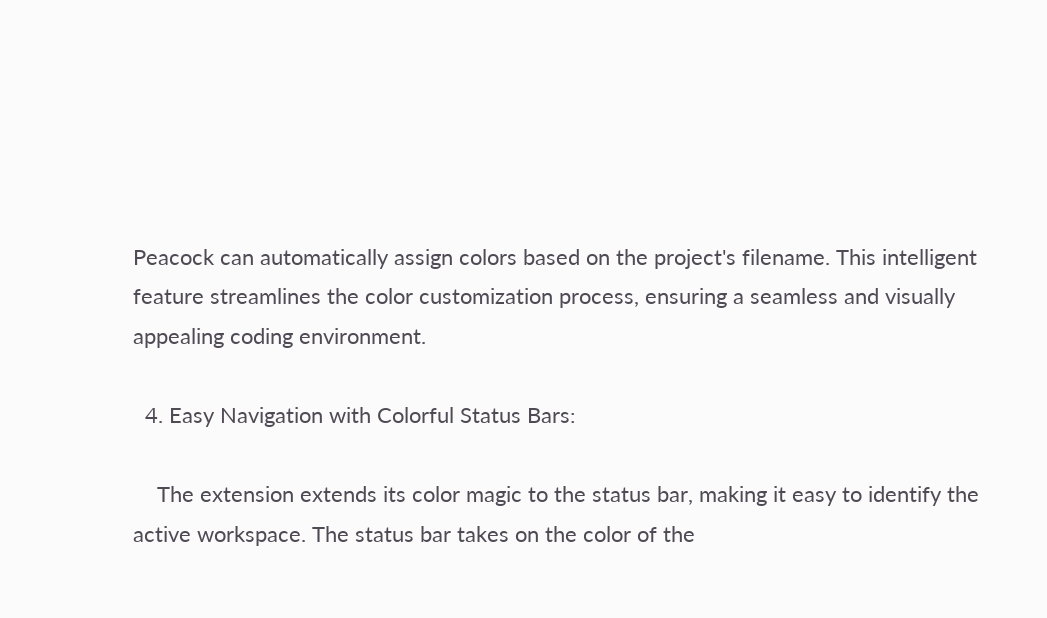Peacock can automatically assign colors based on the project's filename. This intelligent feature streamlines the color customization process, ensuring a seamless and visually appealing coding environment.

  4. Easy Navigation with Colorful Status Bars:

    The extension extends its color magic to the status bar, making it easy to identify the active workspace. The status bar takes on the color of the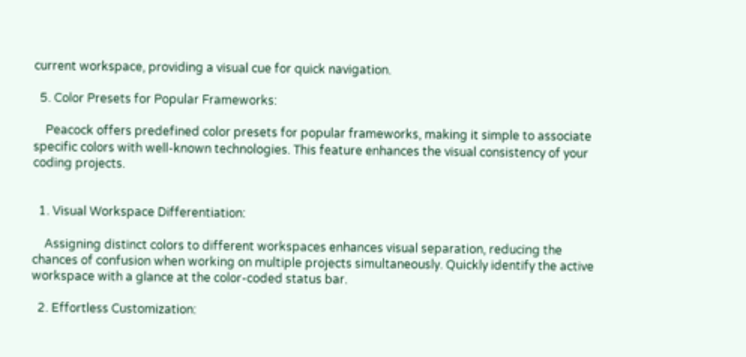current workspace, providing a visual cue for quick navigation.

  5. Color Presets for Popular Frameworks:

    Peacock offers predefined color presets for popular frameworks, making it simple to associate specific colors with well-known technologies. This feature enhances the visual consistency of your coding projects.


  1. Visual Workspace Differentiation:

    Assigning distinct colors to different workspaces enhances visual separation, reducing the chances of confusion when working on multiple projects simultaneously. Quickly identify the active workspace with a glance at the color-coded status bar.

  2. Effortless Customization: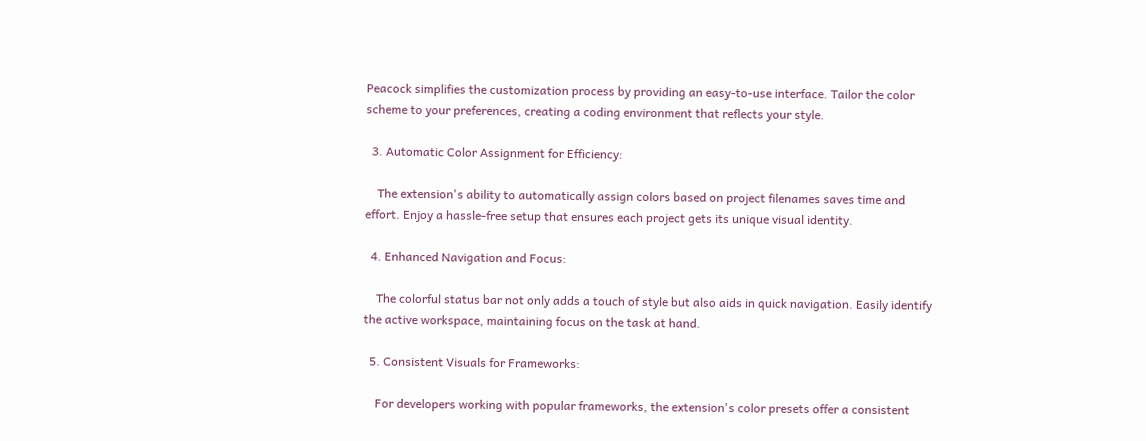Peacock simplifies the customization process by providing an easy-to-use interface. Tailor the color scheme to your preferences, creating a coding environment that reflects your style.

  3. Automatic Color Assignment for Efficiency:

    The extension's ability to automatically assign colors based on project filenames saves time and effort. Enjoy a hassle-free setup that ensures each project gets its unique visual identity.

  4. Enhanced Navigation and Focus:

    The colorful status bar not only adds a touch of style but also aids in quick navigation. Easily identify the active workspace, maintaining focus on the task at hand.

  5. Consistent Visuals for Frameworks:

    For developers working with popular frameworks, the extension's color presets offer a consistent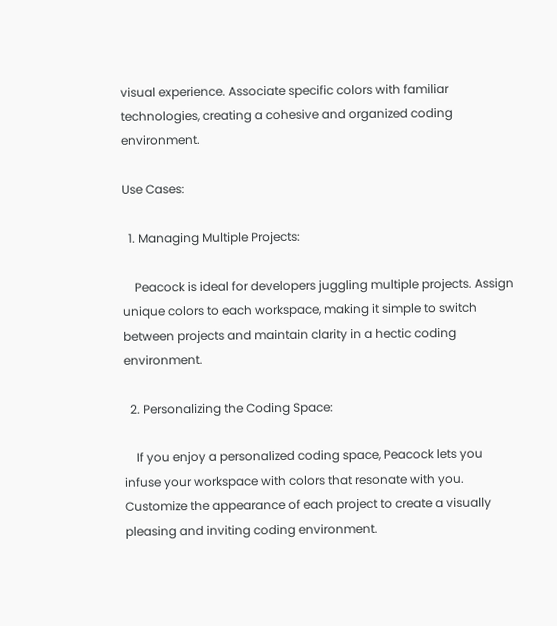visual experience. Associate specific colors with familiar technologies, creating a cohesive and organized coding environment.

Use Cases:

  1. Managing Multiple Projects:

    Peacock is ideal for developers juggling multiple projects. Assign unique colors to each workspace, making it simple to switch between projects and maintain clarity in a hectic coding environment.

  2. Personalizing the Coding Space:

    If you enjoy a personalized coding space, Peacock lets you infuse your workspace with colors that resonate with you. Customize the appearance of each project to create a visually pleasing and inviting coding environment.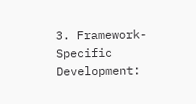3. Framework-Specific Development: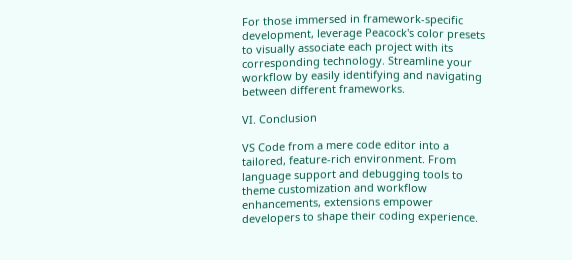For those immersed in framework-specific development, leverage Peacock's color presets to visually associate each project with its corresponding technology. Streamline your workflow by easily identifying and navigating between different frameworks.

VI. Conclusion

VS Code from a mere code editor into a tailored, feature-rich environment. From language support and debugging tools to theme customization and workflow enhancements, extensions empower developers to shape their coding experience.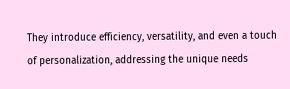They introduce efficiency, versatility, and even a touch of personalization, addressing the unique needs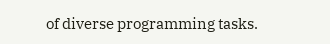of diverse programming tasks.